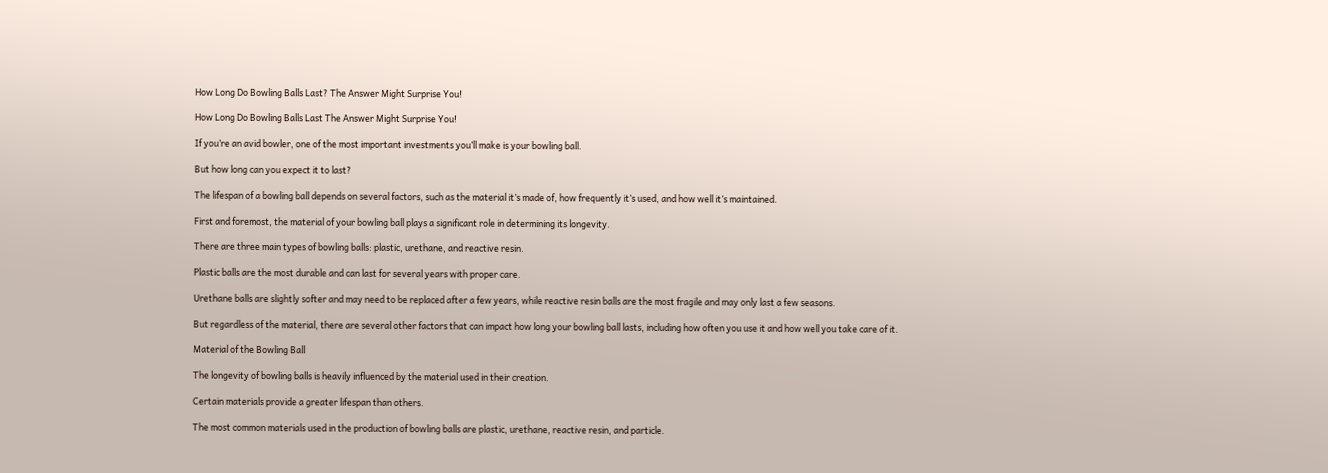How Long Do Bowling Balls Last? The Answer Might Surprise You!

How Long Do Bowling Balls Last The Answer Might Surprise You!

If you’re an avid bowler, one of the most important investments you’ll make is your bowling ball.

But how long can you expect it to last?

The lifespan of a bowling ball depends on several factors, such as the material it’s made of, how frequently it’s used, and how well it’s maintained.

First and foremost, the material of your bowling ball plays a significant role in determining its longevity.

There are three main types of bowling balls: plastic, urethane, and reactive resin.

Plastic balls are the most durable and can last for several years with proper care.

Urethane balls are slightly softer and may need to be replaced after a few years, while reactive resin balls are the most fragile and may only last a few seasons.

But regardless of the material, there are several other factors that can impact how long your bowling ball lasts, including how often you use it and how well you take care of it.

Material of the Bowling Ball

The longevity of bowling balls is heavily influenced by the material used in their creation.

Certain materials provide a greater lifespan than others.

The most common materials used in the production of bowling balls are plastic, urethane, reactive resin, and particle.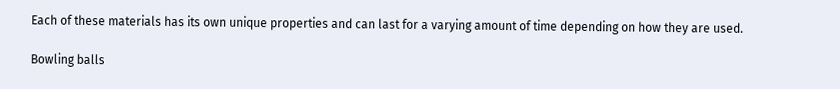Each of these materials has its own unique properties and can last for a varying amount of time depending on how they are used.

Bowling balls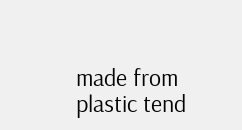made from plastic tend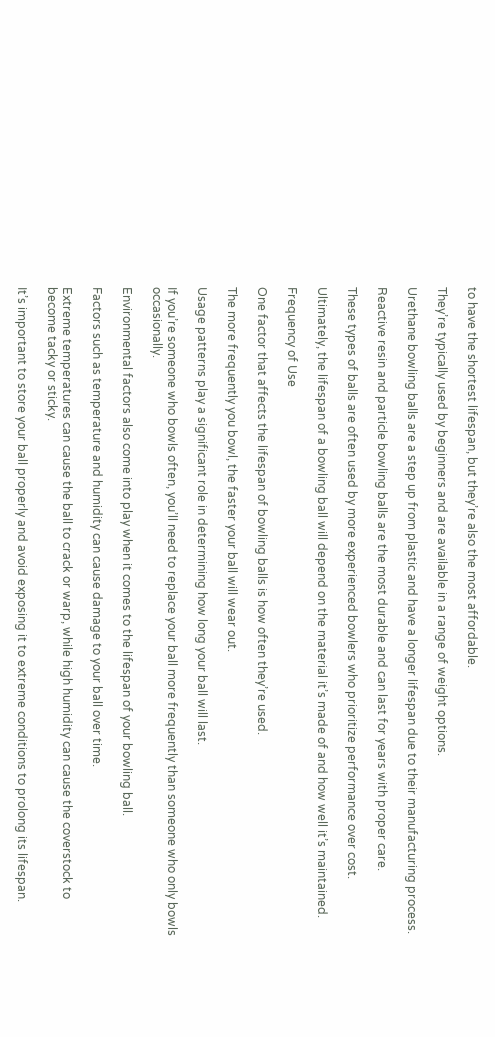to have the shortest lifespan, but they’re also the most affordable.

They’re typically used by beginners and are available in a range of weight options.

Urethane bowling balls are a step up from plastic and have a longer lifespan due to their manufacturing process.

Reactive resin and particle bowling balls are the most durable and can last for years with proper care.

These types of balls are often used by more experienced bowlers who prioritize performance over cost.

Ultimately, the lifespan of a bowling ball will depend on the material it’s made of and how well it’s maintained.

Frequency of Use

One factor that affects the lifespan of bowling balls is how often they’re used.

The more frequently you bowl, the faster your ball will wear out.

Usage patterns play a significant role in determining how long your ball will last.

If you’re someone who bowls often, you’ll need to replace your ball more frequently than someone who only bowls occasionally.

Environmental factors also come into play when it comes to the lifespan of your bowling ball.

Factors such as temperature and humidity can cause damage to your ball over time.

Extreme temperatures can cause the ball to crack or warp, while high humidity can cause the coverstock to become tacky or sticky.

It’s important to store your ball properly and avoid exposing it to extreme conditions to prolong its lifespan.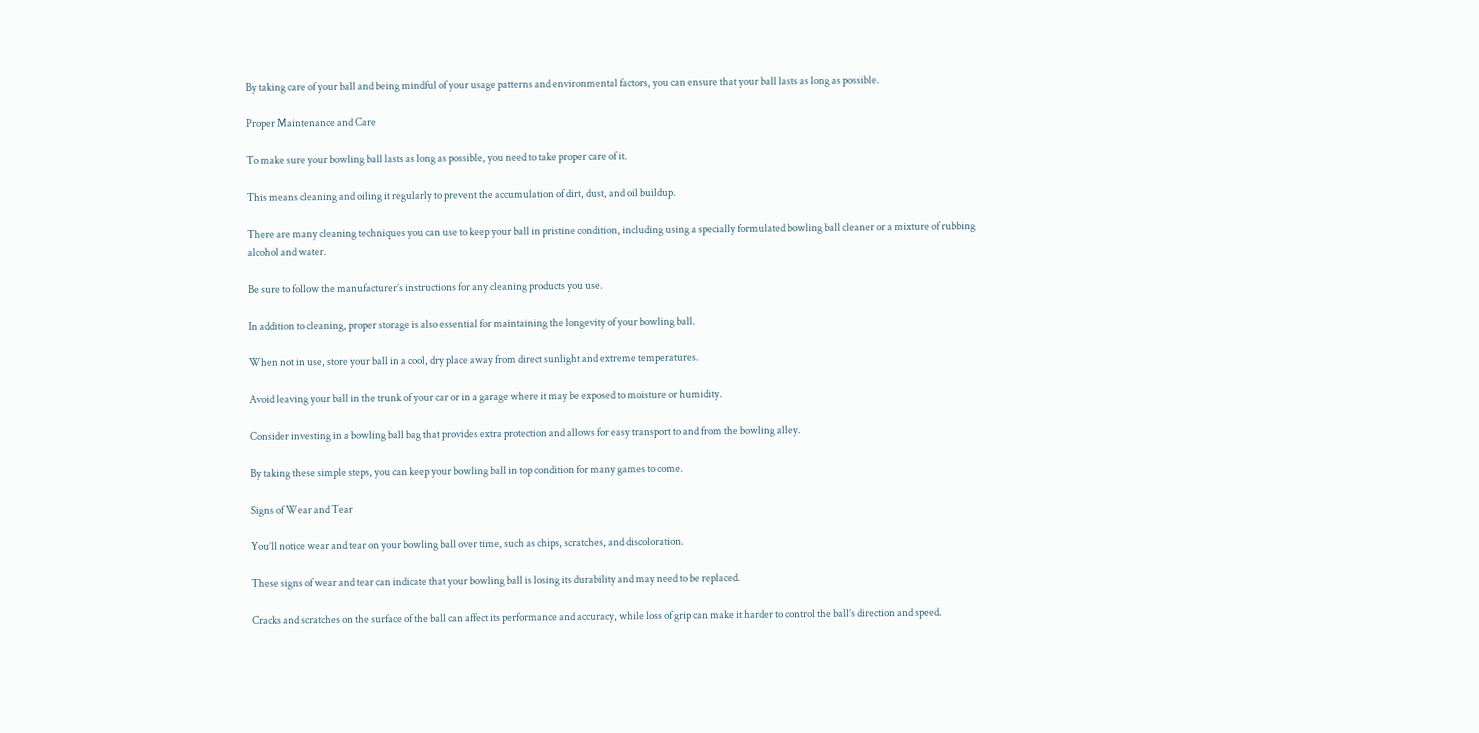By taking care of your ball and being mindful of your usage patterns and environmental factors, you can ensure that your ball lasts as long as possible.

Proper Maintenance and Care

To make sure your bowling ball lasts as long as possible, you need to take proper care of it.

This means cleaning and oiling it regularly to prevent the accumulation of dirt, dust, and oil buildup.

There are many cleaning techniques you can use to keep your ball in pristine condition, including using a specially formulated bowling ball cleaner or a mixture of rubbing alcohol and water.

Be sure to follow the manufacturer’s instructions for any cleaning products you use.

In addition to cleaning, proper storage is also essential for maintaining the longevity of your bowling ball.

When not in use, store your ball in a cool, dry place away from direct sunlight and extreme temperatures.

Avoid leaving your ball in the trunk of your car or in a garage where it may be exposed to moisture or humidity.

Consider investing in a bowling ball bag that provides extra protection and allows for easy transport to and from the bowling alley.

By taking these simple steps, you can keep your bowling ball in top condition for many games to come.

Signs of Wear and Tear

You’ll notice wear and tear on your bowling ball over time, such as chips, scratches, and discoloration.

These signs of wear and tear can indicate that your bowling ball is losing its durability and may need to be replaced.

Cracks and scratches on the surface of the ball can affect its performance and accuracy, while loss of grip can make it harder to control the ball’s direction and speed.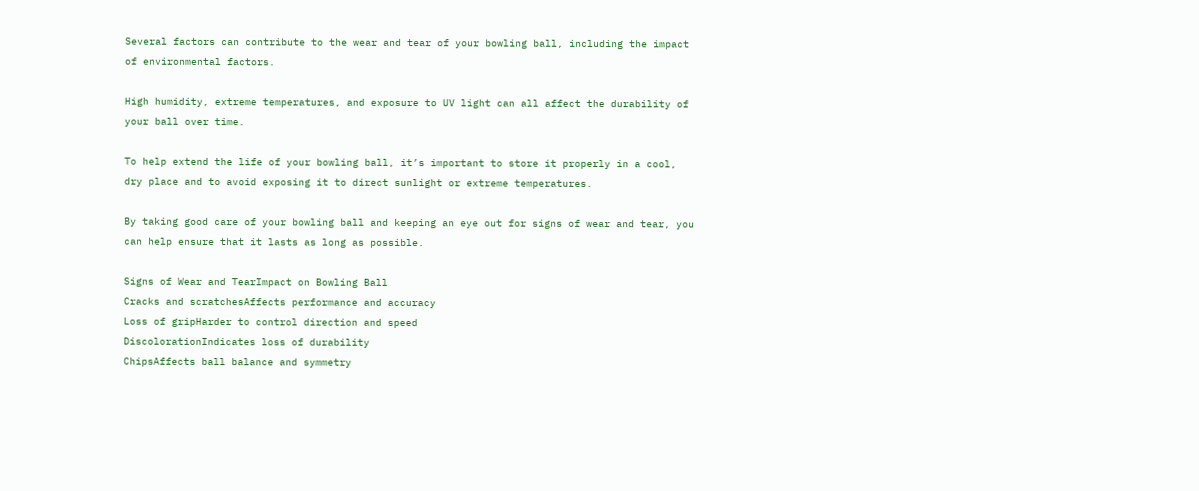Several factors can contribute to the wear and tear of your bowling ball, including the impact of environmental factors.

High humidity, extreme temperatures, and exposure to UV light can all affect the durability of your ball over time.

To help extend the life of your bowling ball, it’s important to store it properly in a cool, dry place and to avoid exposing it to direct sunlight or extreme temperatures.

By taking good care of your bowling ball and keeping an eye out for signs of wear and tear, you can help ensure that it lasts as long as possible.

Signs of Wear and TearImpact on Bowling Ball
Cracks and scratchesAffects performance and accuracy
Loss of gripHarder to control direction and speed
DiscolorationIndicates loss of durability
ChipsAffects ball balance and symmetry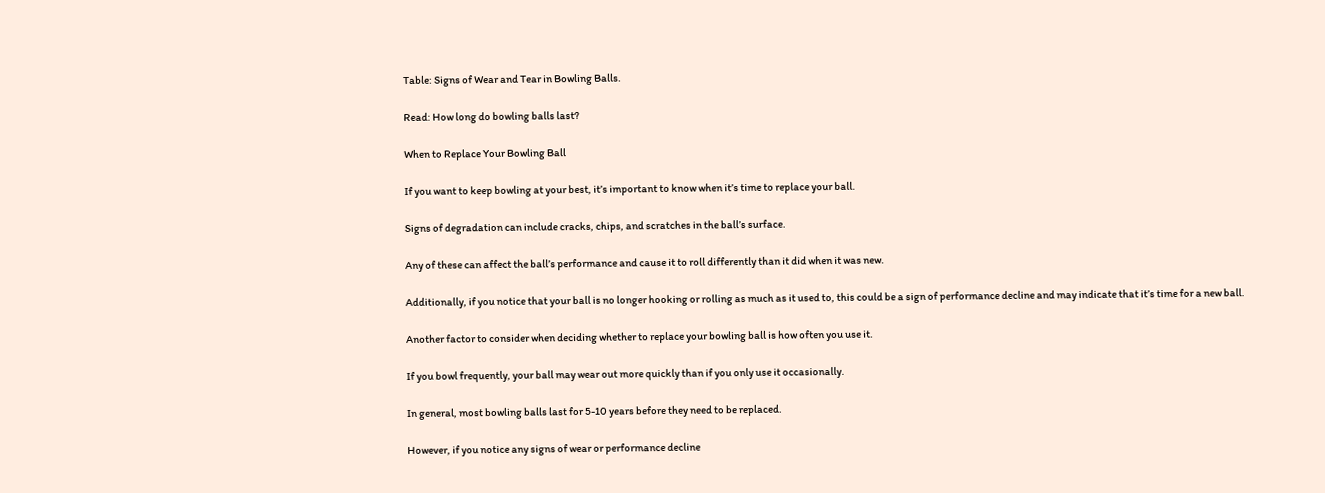Table: Signs of Wear and Tear in Bowling Balls.

Read: How long do bowling balls last?

When to Replace Your Bowling Ball

If you want to keep bowling at your best, it’s important to know when it’s time to replace your ball.

Signs of degradation can include cracks, chips, and scratches in the ball’s surface.

Any of these can affect the ball’s performance and cause it to roll differently than it did when it was new.

Additionally, if you notice that your ball is no longer hooking or rolling as much as it used to, this could be a sign of performance decline and may indicate that it’s time for a new ball.

Another factor to consider when deciding whether to replace your bowling ball is how often you use it.

If you bowl frequently, your ball may wear out more quickly than if you only use it occasionally.

In general, most bowling balls last for 5-10 years before they need to be replaced.

However, if you notice any signs of wear or performance decline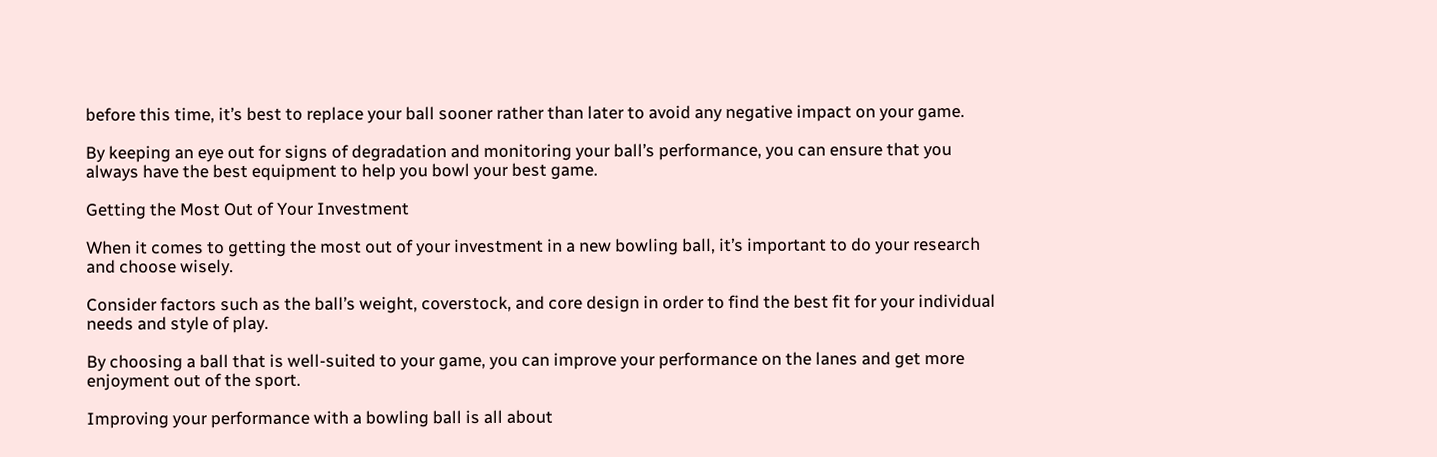before this time, it’s best to replace your ball sooner rather than later to avoid any negative impact on your game.

By keeping an eye out for signs of degradation and monitoring your ball’s performance, you can ensure that you always have the best equipment to help you bowl your best game.

Getting the Most Out of Your Investment

When it comes to getting the most out of your investment in a new bowling ball, it’s important to do your research and choose wisely.

Consider factors such as the ball’s weight, coverstock, and core design in order to find the best fit for your individual needs and style of play.

By choosing a ball that is well-suited to your game, you can improve your performance on the lanes and get more enjoyment out of the sport.

Improving your performance with a bowling ball is all about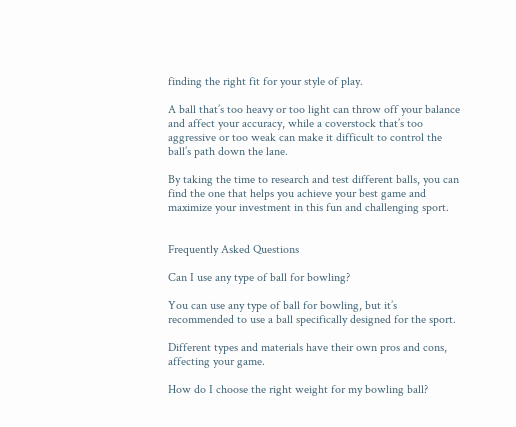finding the right fit for your style of play.

A ball that’s too heavy or too light can throw off your balance and affect your accuracy, while a coverstock that’s too aggressive or too weak can make it difficult to control the ball’s path down the lane.

By taking the time to research and test different balls, you can find the one that helps you achieve your best game and maximize your investment in this fun and challenging sport.


Frequently Asked Questions

Can I use any type of ball for bowling?

You can use any type of ball for bowling, but it’s recommended to use a ball specifically designed for the sport.

Different types and materials have their own pros and cons, affecting your game.

How do I choose the right weight for my bowling ball?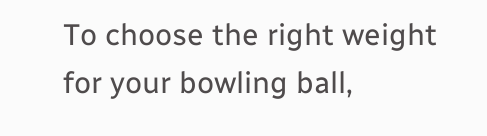To choose the right weight for your bowling ball,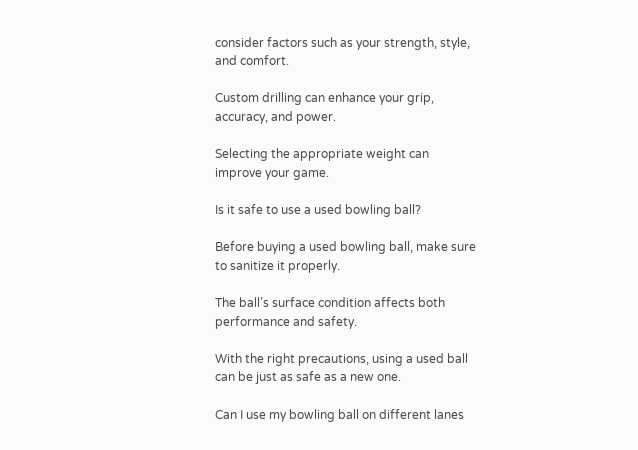consider factors such as your strength, style, and comfort.

Custom drilling can enhance your grip, accuracy, and power.

Selecting the appropriate weight can improve your game.

Is it safe to use a used bowling ball?

Before buying a used bowling ball, make sure to sanitize it properly.

The ball’s surface condition affects both performance and safety.

With the right precautions, using a used ball can be just as safe as a new one.

Can I use my bowling ball on different lanes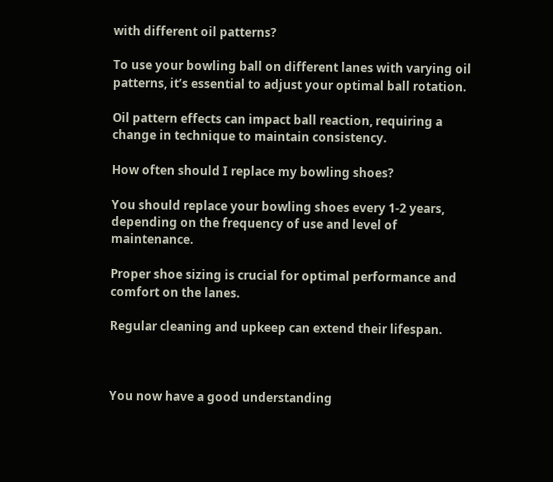with different oil patterns?

To use your bowling ball on different lanes with varying oil patterns, it’s essential to adjust your optimal ball rotation.

Oil pattern effects can impact ball reaction, requiring a change in technique to maintain consistency.

How often should I replace my bowling shoes?

You should replace your bowling shoes every 1-2 years, depending on the frequency of use and level of maintenance.

Proper shoe sizing is crucial for optimal performance and comfort on the lanes.

Regular cleaning and upkeep can extend their lifespan.



You now have a good understanding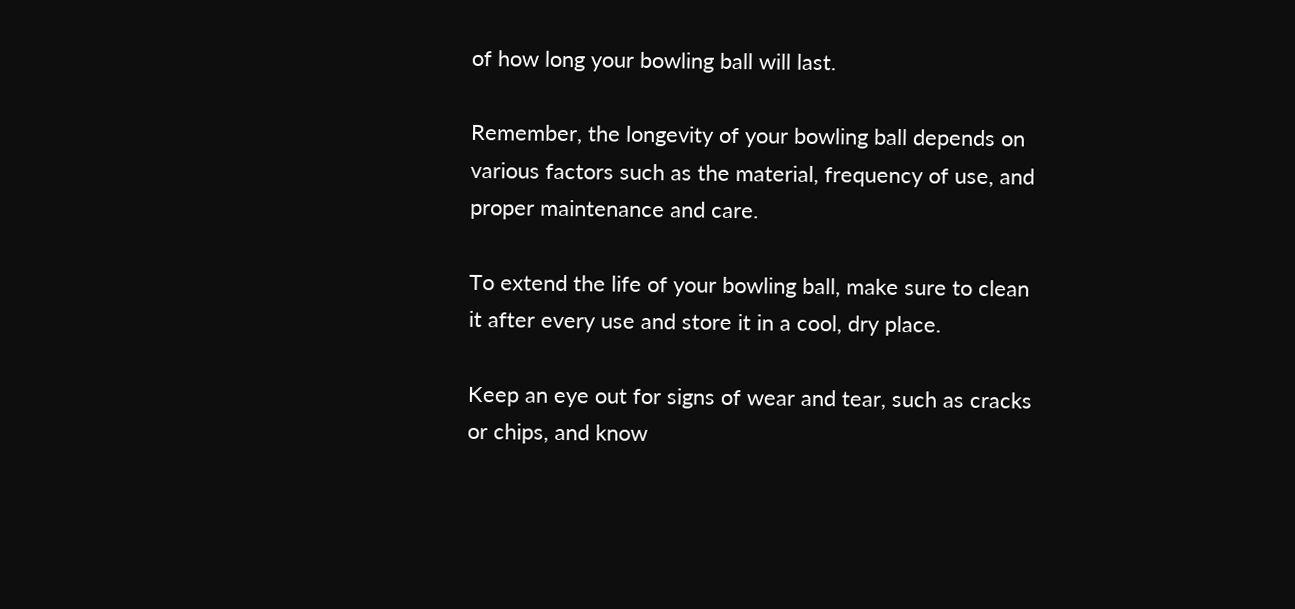of how long your bowling ball will last.

Remember, the longevity of your bowling ball depends on various factors such as the material, frequency of use, and proper maintenance and care.

To extend the life of your bowling ball, make sure to clean it after every use and store it in a cool, dry place.

Keep an eye out for signs of wear and tear, such as cracks or chips, and know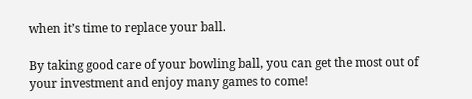when it’s time to replace your ball.

By taking good care of your bowling ball, you can get the most out of your investment and enjoy many games to come!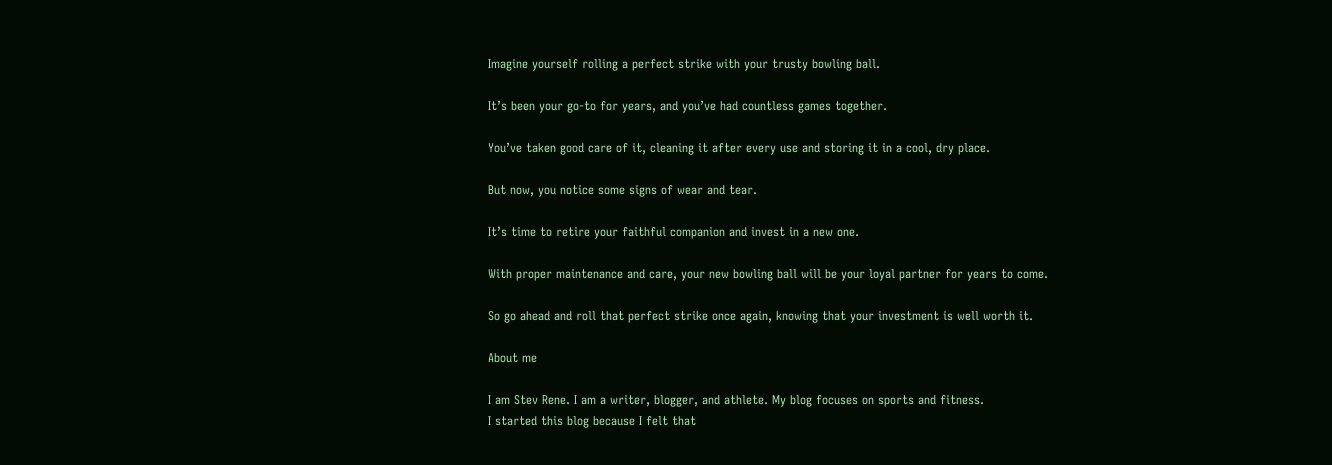Imagine yourself rolling a perfect strike with your trusty bowling ball.

It’s been your go-to for years, and you’ve had countless games together.

You’ve taken good care of it, cleaning it after every use and storing it in a cool, dry place.

But now, you notice some signs of wear and tear.

It’s time to retire your faithful companion and invest in a new one.

With proper maintenance and care, your new bowling ball will be your loyal partner for years to come.

So go ahead and roll that perfect strike once again, knowing that your investment is well worth it.

About me

I am Stev Rene. I am a writer, blogger, and athlete. My blog focuses on sports and fitness.
I started this blog because I felt that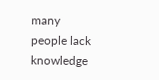many people lack knowledge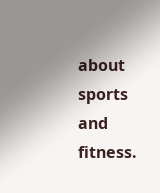about sports and fitness.